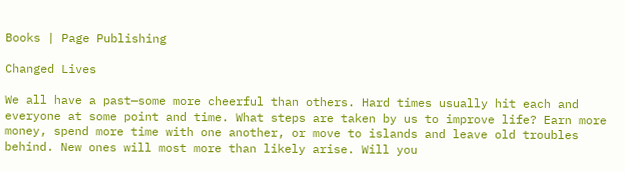Books | Page Publishing

Changed Lives

We all have a past—some more cheerful than others. Hard times usually hit each and everyone at some point and time. What steps are taken by us to improve life? Earn more money, spend more time with one another, or move to islands and leave old troubles behind. New ones will most more than likely arise. Will you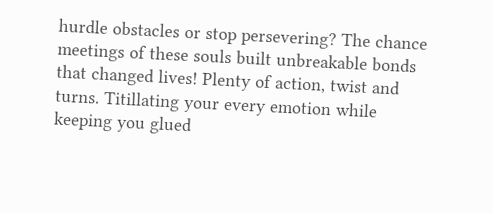hurdle obstacles or stop persevering? The chance meetings of these souls built unbreakable bonds that changed lives! Plenty of action, twist and turns. Titillating your every emotion while keeping you glued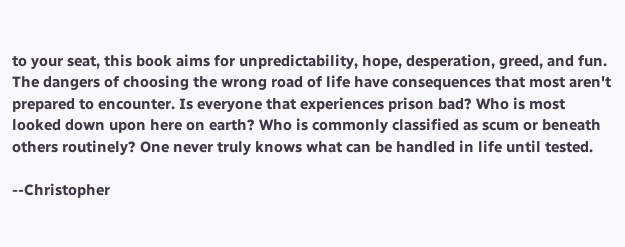to your seat, this book aims for unpredictability, hope, desperation, greed, and fun. The dangers of choosing the wrong road of life have consequences that most aren't prepared to encounter. Is everyone that experiences prison bad? Who is most looked down upon here on earth? Who is commonly classified as scum or beneath others routinely? One never truly knows what can be handled in life until tested.

--Christopher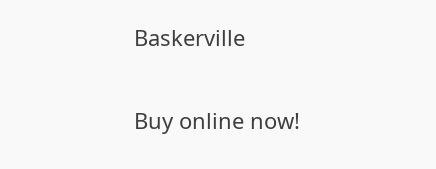Baskerville

Buy online now!